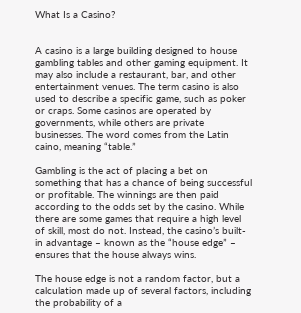What Is a Casino?


A casino is a large building designed to house gambling tables and other gaming equipment. It may also include a restaurant, bar, and other entertainment venues. The term casino is also used to describe a specific game, such as poker or craps. Some casinos are operated by governments, while others are private businesses. The word comes from the Latin caino, meaning “table.”

Gambling is the act of placing a bet on something that has a chance of being successful or profitable. The winnings are then paid according to the odds set by the casino. While there are some games that require a high level of skill, most do not. Instead, the casino’s built-in advantage – known as the “house edge” – ensures that the house always wins.

The house edge is not a random factor, but a calculation made up of several factors, including the probability of a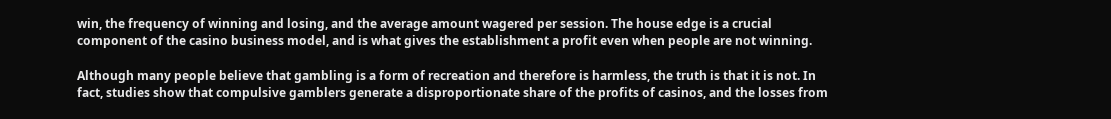win, the frequency of winning and losing, and the average amount wagered per session. The house edge is a crucial component of the casino business model, and is what gives the establishment a profit even when people are not winning.

Although many people believe that gambling is a form of recreation and therefore is harmless, the truth is that it is not. In fact, studies show that compulsive gamblers generate a disproportionate share of the profits of casinos, and the losses from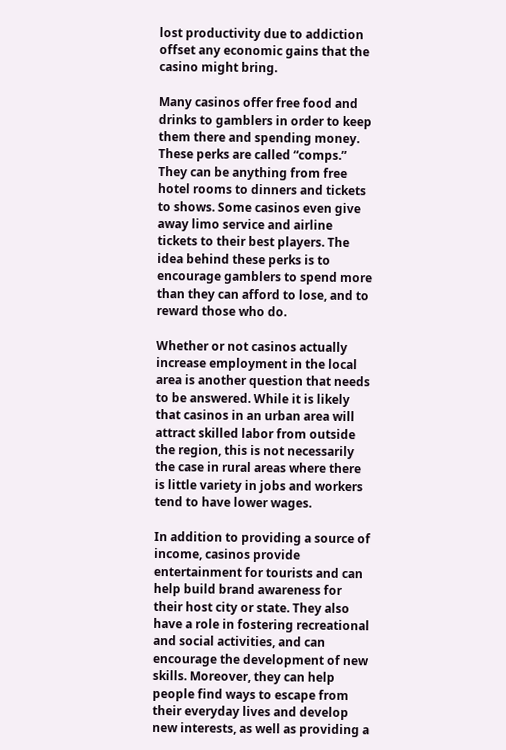lost productivity due to addiction offset any economic gains that the casino might bring.

Many casinos offer free food and drinks to gamblers in order to keep them there and spending money. These perks are called “comps.” They can be anything from free hotel rooms to dinners and tickets to shows. Some casinos even give away limo service and airline tickets to their best players. The idea behind these perks is to encourage gamblers to spend more than they can afford to lose, and to reward those who do.

Whether or not casinos actually increase employment in the local area is another question that needs to be answered. While it is likely that casinos in an urban area will attract skilled labor from outside the region, this is not necessarily the case in rural areas where there is little variety in jobs and workers tend to have lower wages.

In addition to providing a source of income, casinos provide entertainment for tourists and can help build brand awareness for their host city or state. They also have a role in fostering recreational and social activities, and can encourage the development of new skills. Moreover, they can help people find ways to escape from their everyday lives and develop new interests, as well as providing a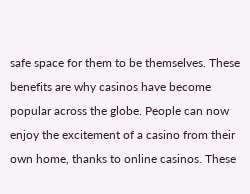safe space for them to be themselves. These benefits are why casinos have become popular across the globe. People can now enjoy the excitement of a casino from their own home, thanks to online casinos. These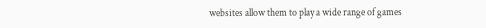websites allow them to play a wide range of games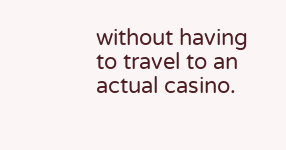without having to travel to an actual casino.